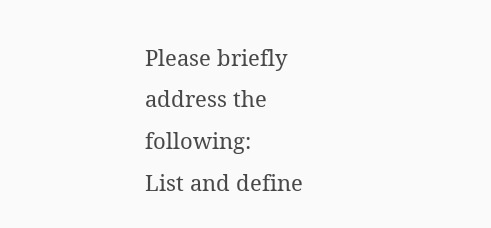Please briefly address the following:
List and define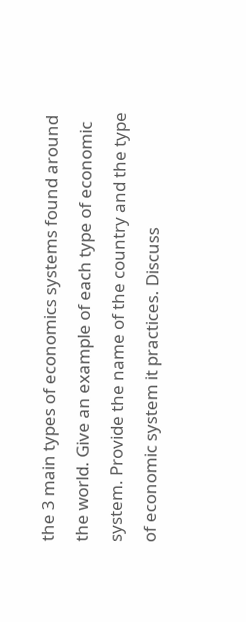the 3 main types of economics systems found around the world. Give an example of each type of economic system. Provide the name of the country and the type of economic system it practices. Discuss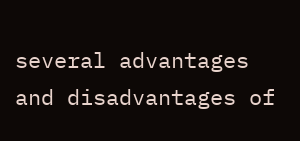several advantages and disadvantages of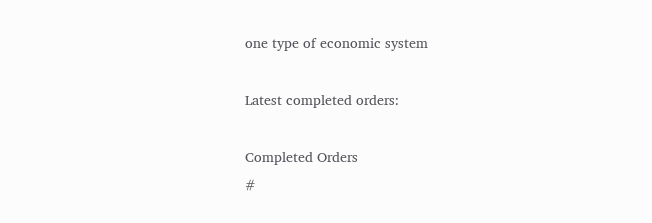one type of economic system

Latest completed orders:

Completed Orders
#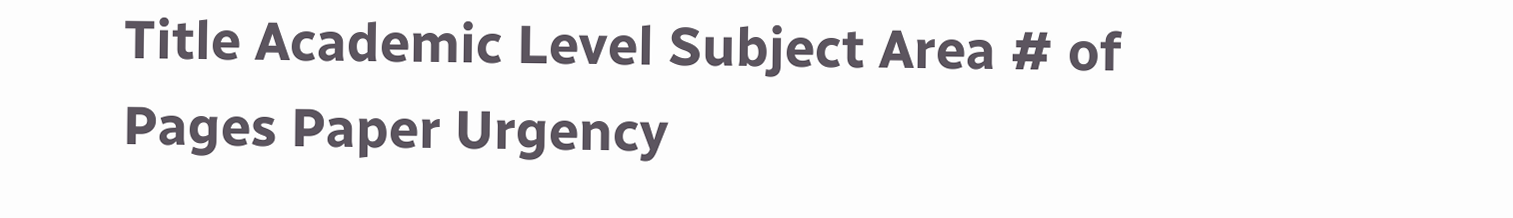Title Academic Level Subject Area # of Pages Paper Urgency